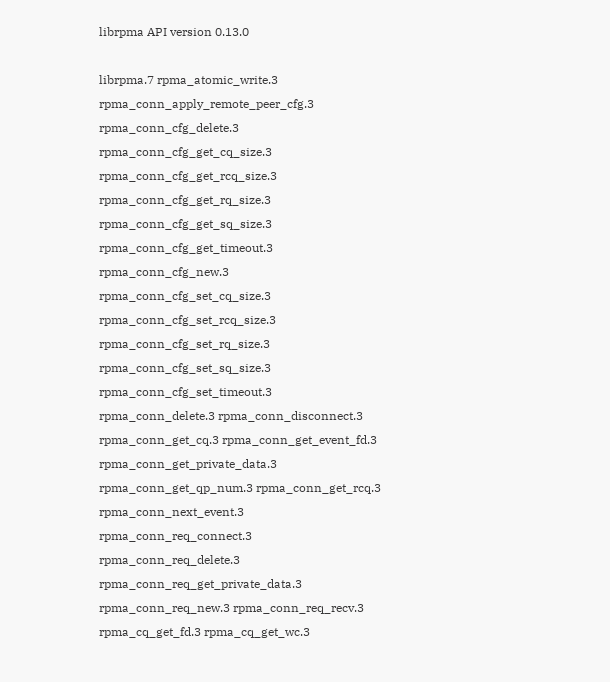librpma API version 0.13.0

librpma.7 rpma_atomic_write.3 rpma_conn_apply_remote_peer_cfg.3 rpma_conn_cfg_delete.3 rpma_conn_cfg_get_cq_size.3 rpma_conn_cfg_get_rcq_size.3 rpma_conn_cfg_get_rq_size.3 rpma_conn_cfg_get_sq_size.3 rpma_conn_cfg_get_timeout.3 rpma_conn_cfg_new.3 rpma_conn_cfg_set_cq_size.3 rpma_conn_cfg_set_rcq_size.3 rpma_conn_cfg_set_rq_size.3 rpma_conn_cfg_set_sq_size.3 rpma_conn_cfg_set_timeout.3 rpma_conn_delete.3 rpma_conn_disconnect.3 rpma_conn_get_cq.3 rpma_conn_get_event_fd.3 rpma_conn_get_private_data.3 rpma_conn_get_qp_num.3 rpma_conn_get_rcq.3 rpma_conn_next_event.3 rpma_conn_req_connect.3 rpma_conn_req_delete.3 rpma_conn_req_get_private_data.3 rpma_conn_req_new.3 rpma_conn_req_recv.3 rpma_cq_get_fd.3 rpma_cq_get_wc.3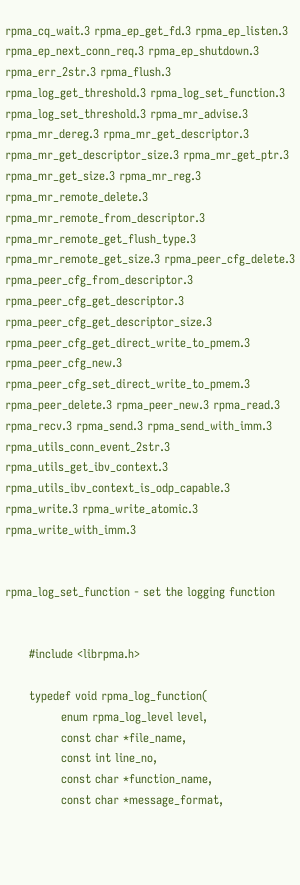rpma_cq_wait.3 rpma_ep_get_fd.3 rpma_ep_listen.3 rpma_ep_next_conn_req.3 rpma_ep_shutdown.3 rpma_err_2str.3 rpma_flush.3 rpma_log_get_threshold.3 rpma_log_set_function.3 rpma_log_set_threshold.3 rpma_mr_advise.3 rpma_mr_dereg.3 rpma_mr_get_descriptor.3 rpma_mr_get_descriptor_size.3 rpma_mr_get_ptr.3 rpma_mr_get_size.3 rpma_mr_reg.3 rpma_mr_remote_delete.3 rpma_mr_remote_from_descriptor.3 rpma_mr_remote_get_flush_type.3 rpma_mr_remote_get_size.3 rpma_peer_cfg_delete.3 rpma_peer_cfg_from_descriptor.3 rpma_peer_cfg_get_descriptor.3 rpma_peer_cfg_get_descriptor_size.3 rpma_peer_cfg_get_direct_write_to_pmem.3 rpma_peer_cfg_new.3 rpma_peer_cfg_set_direct_write_to_pmem.3 rpma_peer_delete.3 rpma_peer_new.3 rpma_read.3 rpma_recv.3 rpma_send.3 rpma_send_with_imm.3 rpma_utils_conn_event_2str.3 rpma_utils_get_ibv_context.3 rpma_utils_ibv_context_is_odp_capable.3 rpma_write.3 rpma_write_atomic.3 rpma_write_with_imm.3


rpma_log_set_function - set the logging function


      #include <librpma.h>

      typedef void rpma_log_function(
              enum rpma_log_level level,
              const char *file_name,
              const int line_no,
              const char *function_name,
              const char *message_format,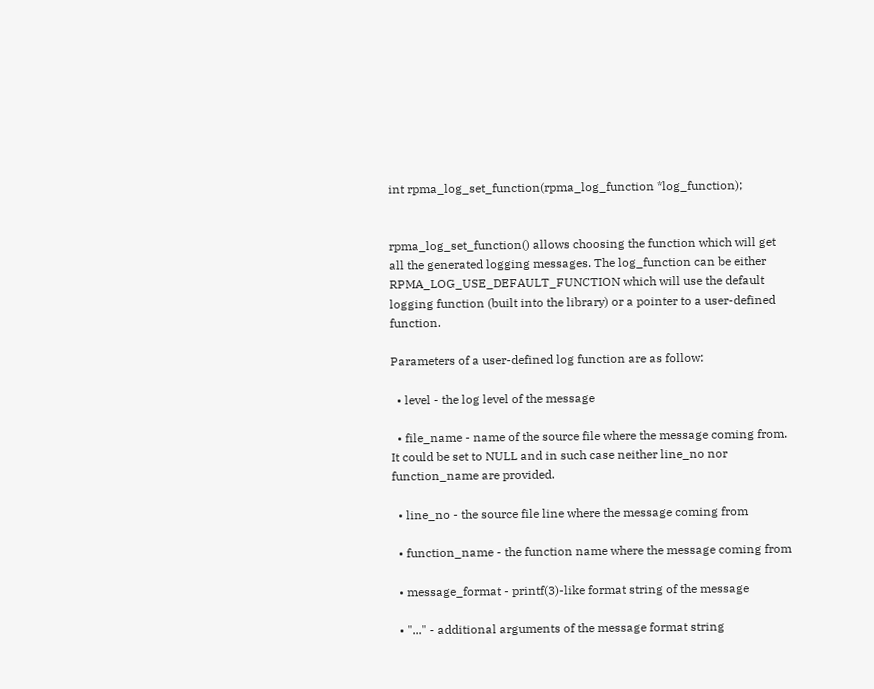int rpma_log_set_function(rpma_log_function *log_function);


rpma_log_set_function() allows choosing the function which will get all the generated logging messages. The log_function can be either RPMA_LOG_USE_DEFAULT_FUNCTION which will use the default logging function (built into the library) or a pointer to a user-defined function.

Parameters of a user-defined log function are as follow:

  • level - the log level of the message

  • file_name - name of the source file where the message coming from. It could be set to NULL and in such case neither line_no nor function_name are provided.

  • line_no - the source file line where the message coming from

  • function_name - the function name where the message coming from

  • message_format - printf(3)-like format string of the message

  • "..." - additional arguments of the message format string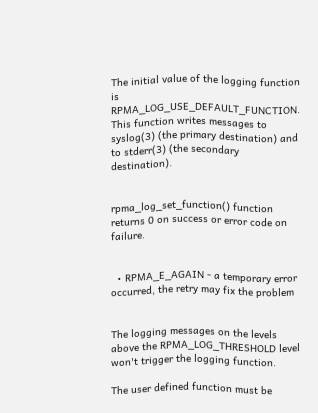The initial value of the logging function is RPMA_LOG_USE_DEFAULT_FUNCTION. This function writes messages to syslog(3) (the primary destination) and to stderr(3) (the secondary destination).


rpma_log_set_function() function returns 0 on success or error code on failure.


  • RPMA_E_AGAIN - a temporary error occurred, the retry may fix the problem


The logging messages on the levels above the RPMA_LOG_THRESHOLD level won't trigger the logging function.

The user defined function must be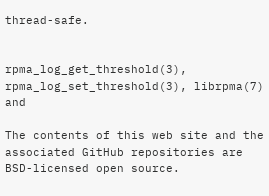thread-safe.


rpma_log_get_threshold(3), rpma_log_set_threshold(3), librpma(7) and

The contents of this web site and the associated GitHub repositories are BSD-licensed open source.